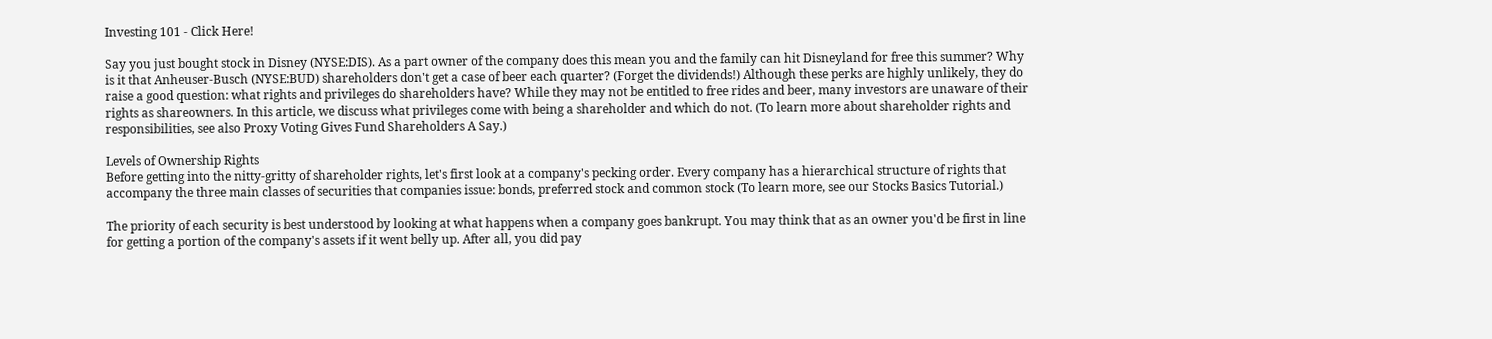Investing 101 - Click Here!

Say you just bought stock in Disney (NYSE:DIS). As a part owner of the company does this mean you and the family can hit Disneyland for free this summer? Why is it that Anheuser-Busch (NYSE:BUD) shareholders don't get a case of beer each quarter? (Forget the dividends!) Although these perks are highly unlikely, they do raise a good question: what rights and privileges do shareholders have? While they may not be entitled to free rides and beer, many investors are unaware of their rights as shareowners. In this article, we discuss what privileges come with being a shareholder and which do not. (To learn more about shareholder rights and responsibilities, see also Proxy Voting Gives Fund Shareholders A Say.)

Levels of Ownership Rights
Before getting into the nitty-gritty of shareholder rights, let's first look at a company's pecking order. Every company has a hierarchical structure of rights that accompany the three main classes of securities that companies issue: bonds, preferred stock and common stock (To learn more, see our Stocks Basics Tutorial.)

The priority of each security is best understood by looking at what happens when a company goes bankrupt. You may think that as an owner you'd be first in line for getting a portion of the company's assets if it went belly up. After all, you did pay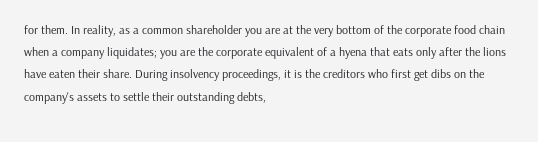for them. In reality, as a common shareholder you are at the very bottom of the corporate food chain when a company liquidates; you are the corporate equivalent of a hyena that eats only after the lions have eaten their share. During insolvency proceedings, it is the creditors who first get dibs on the company's assets to settle their outstanding debts,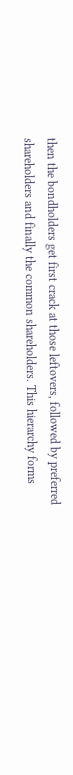then the bondholders get first crack at those leftovers, followed by preferred shareholders and finally the common shareholders. This hierarchy forms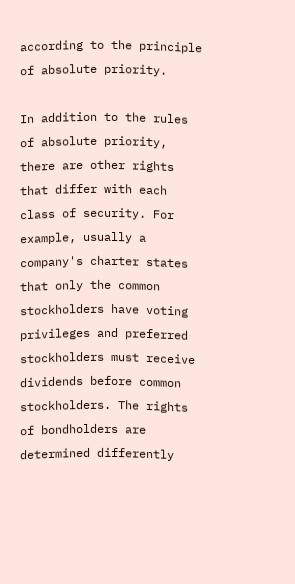according to the principle of absolute priority.

In addition to the rules of absolute priority, there are other rights that differ with each class of security. For example, usually a company's charter states that only the common stockholders have voting privileges and preferred stockholders must receive dividends before common stockholders. The rights of bondholders are determined differently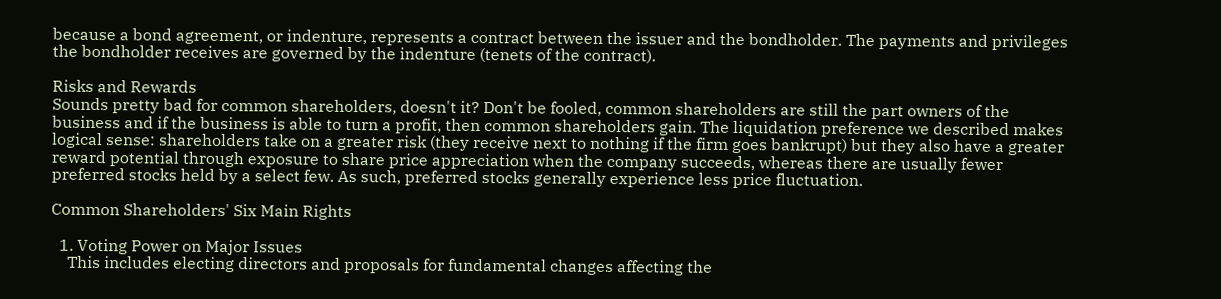because a bond agreement, or indenture, represents a contract between the issuer and the bondholder. The payments and privileges the bondholder receives are governed by the indenture (tenets of the contract).

Risks and Rewards
Sounds pretty bad for common shareholders, doesn't it? Don't be fooled, common shareholders are still the part owners of the business and if the business is able to turn a profit, then common shareholders gain. The liquidation preference we described makes logical sense: shareholders take on a greater risk (they receive next to nothing if the firm goes bankrupt) but they also have a greater reward potential through exposure to share price appreciation when the company succeeds, whereas there are usually fewer preferred stocks held by a select few. As such, preferred stocks generally experience less price fluctuation.

Common Shareholders' Six Main Rights

  1. Voting Power on Major Issues
    This includes electing directors and proposals for fundamental changes affecting the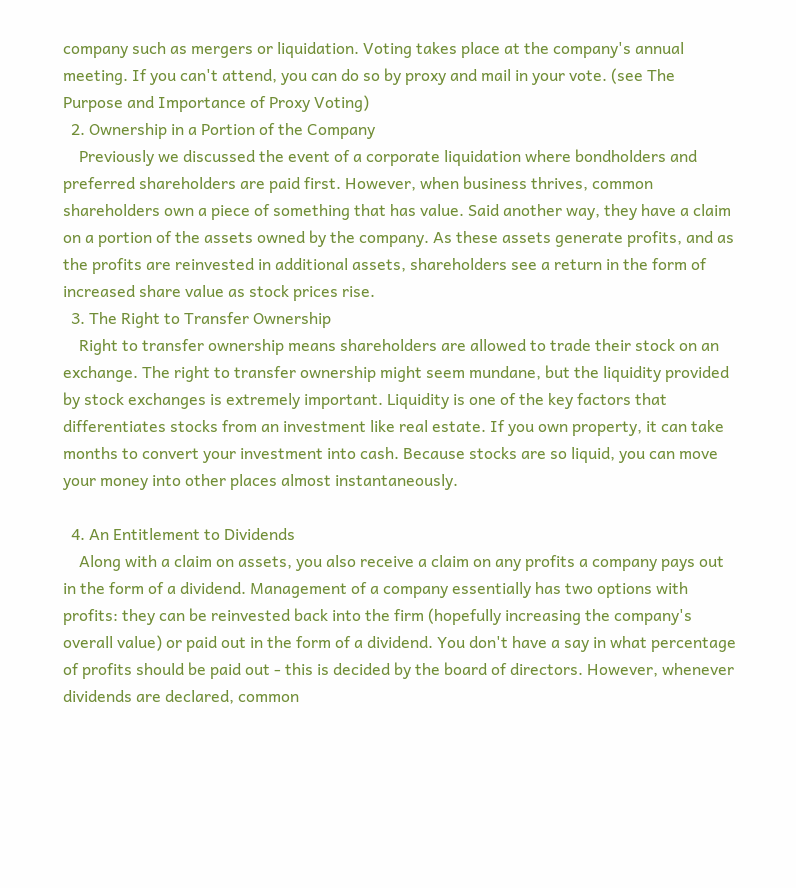company such as mergers or liquidation. Voting takes place at the company's annual meeting. If you can't attend, you can do so by proxy and mail in your vote. (see The Purpose and Importance of Proxy Voting)
  2. Ownership in a Portion of the Company
    Previously we discussed the event of a corporate liquidation where bondholders and preferred shareholders are paid first. However, when business thrives, common shareholders own a piece of something that has value. Said another way, they have a claim on a portion of the assets owned by the company. As these assets generate profits, and as the profits are reinvested in additional assets, shareholders see a return in the form of increased share value as stock prices rise.
  3. The Right to Transfer Ownership
    Right to transfer ownership means shareholders are allowed to trade their stock on an exchange. The right to transfer ownership might seem mundane, but the liquidity provided by stock exchanges is extremely important. Liquidity is one of the key factors that differentiates stocks from an investment like real estate. If you own property, it can take months to convert your investment into cash. Because stocks are so liquid, you can move your money into other places almost instantaneously.

  4. An Entitlement to Dividends
    Along with a claim on assets, you also receive a claim on any profits a company pays out in the form of a dividend. Management of a company essentially has two options with profits: they can be reinvested back into the firm (hopefully increasing the company's overall value) or paid out in the form of a dividend. You don't have a say in what percentage of profits should be paid out - this is decided by the board of directors. However, whenever dividends are declared, common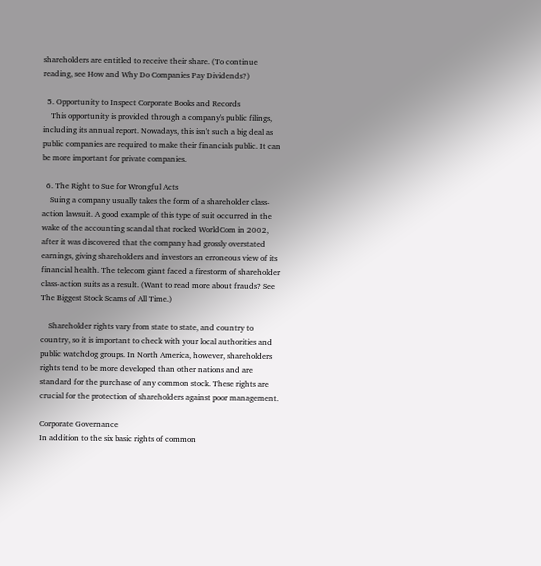shareholders are entitled to receive their share. (To continue reading, see How and Why Do Companies Pay Dividends?)

  5. Opportunity to Inspect Corporate Books and Records
    This opportunity is provided through a company's public filings, including its annual report. Nowadays, this isn't such a big deal as public companies are required to make their financials public. It can be more important for private companies.

  6. The Right to Sue for Wrongful Acts
    Suing a company usually takes the form of a shareholder class-action lawsuit. A good example of this type of suit occurred in the wake of the accounting scandal that rocked WorldCom in 2002, after it was discovered that the company had grossly overstated earnings, giving shareholders and investors an erroneous view of its financial health. The telecom giant faced a firestorm of shareholder class-action suits as a result. (Want to read more about frauds? See The Biggest Stock Scams of All Time.)

    Shareholder rights vary from state to state, and country to country, so it is important to check with your local authorities and public watchdog groups. In North America, however, shareholders rights tend to be more developed than other nations and are standard for the purchase of any common stock. These rights are crucial for the protection of shareholders against poor management.

Corporate Governance
In addition to the six basic rights of common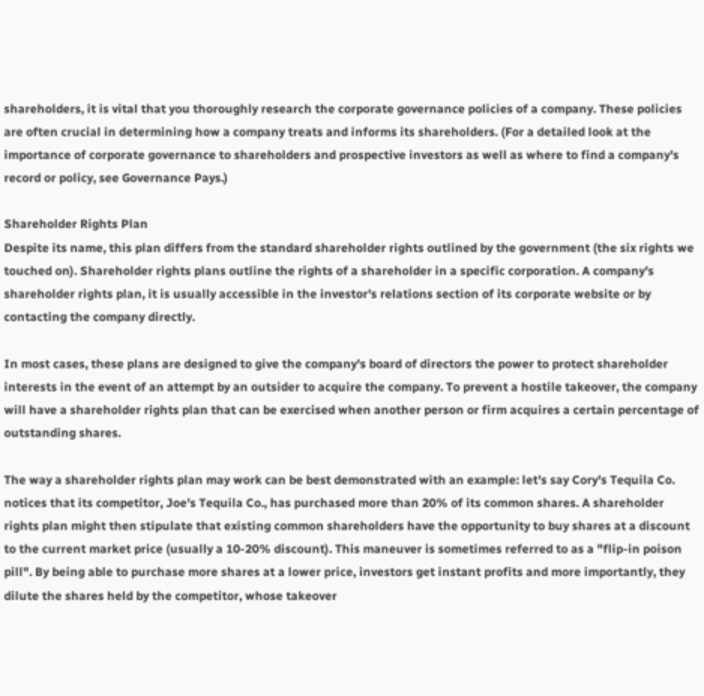shareholders, it is vital that you thoroughly research the corporate governance policies of a company. These policies are often crucial in determining how a company treats and informs its shareholders. (For a detailed look at the importance of corporate governance to shareholders and prospective investors as well as where to find a company's record or policy, see Governance Pays.)

Shareholder Rights Plan
Despite its name, this plan differs from the standard shareholder rights outlined by the government (the six rights we touched on). Shareholder rights plans outline the rights of a shareholder in a specific corporation. A company's shareholder rights plan, it is usually accessible in the investor's relations section of its corporate website or by contacting the company directly.

In most cases, these plans are designed to give the company's board of directors the power to protect shareholder interests in the event of an attempt by an outsider to acquire the company. To prevent a hostile takeover, the company will have a shareholder rights plan that can be exercised when another person or firm acquires a certain percentage of outstanding shares.

The way a shareholder rights plan may work can be best demonstrated with an example: let's say Cory's Tequila Co. notices that its competitor, Joe's Tequila Co., has purchased more than 20% of its common shares. A shareholder rights plan might then stipulate that existing common shareholders have the opportunity to buy shares at a discount to the current market price (usually a 10-20% discount). This maneuver is sometimes referred to as a "flip-in poison pill". By being able to purchase more shares at a lower price, investors get instant profits and more importantly, they dilute the shares held by the competitor, whose takeover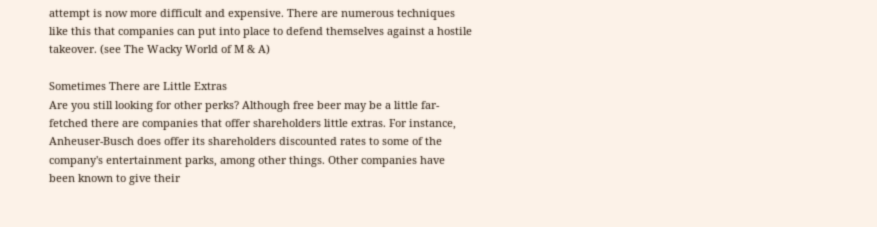attempt is now more difficult and expensive. There are numerous techniques like this that companies can put into place to defend themselves against a hostile takeover. (see The Wacky World of M & A)

Sometimes There are Little Extras
Are you still looking for other perks? Although free beer may be a little far-fetched there are companies that offer shareholders little extras. For instance, Anheuser-Busch does offer its shareholders discounted rates to some of the company's entertainment parks, among other things. Other companies have been known to give their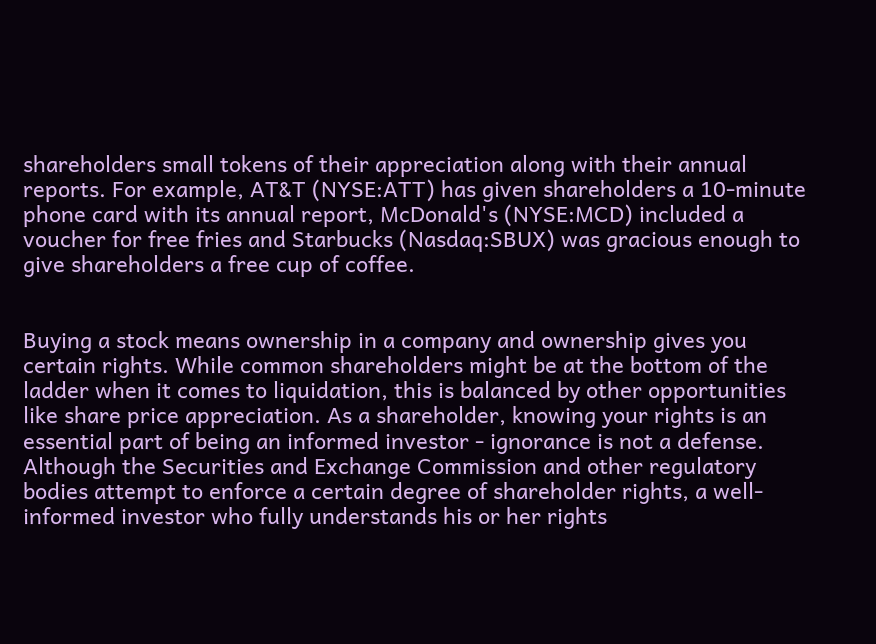shareholders small tokens of their appreciation along with their annual reports. For example, AT&T (NYSE:ATT) has given shareholders a 10-minute phone card with its annual report, McDonald's (NYSE:MCD) included a voucher for free fries and Starbucks (Nasdaq:SBUX) was gracious enough to give shareholders a free cup of coffee.


Buying a stock means ownership in a company and ownership gives you certain rights. While common shareholders might be at the bottom of the ladder when it comes to liquidation, this is balanced by other opportunities like share price appreciation. As a shareholder, knowing your rights is an essential part of being an informed investor - ignorance is not a defense. Although the Securities and Exchange Commission and other regulatory bodies attempt to enforce a certain degree of shareholder rights, a well-informed investor who fully understands his or her rights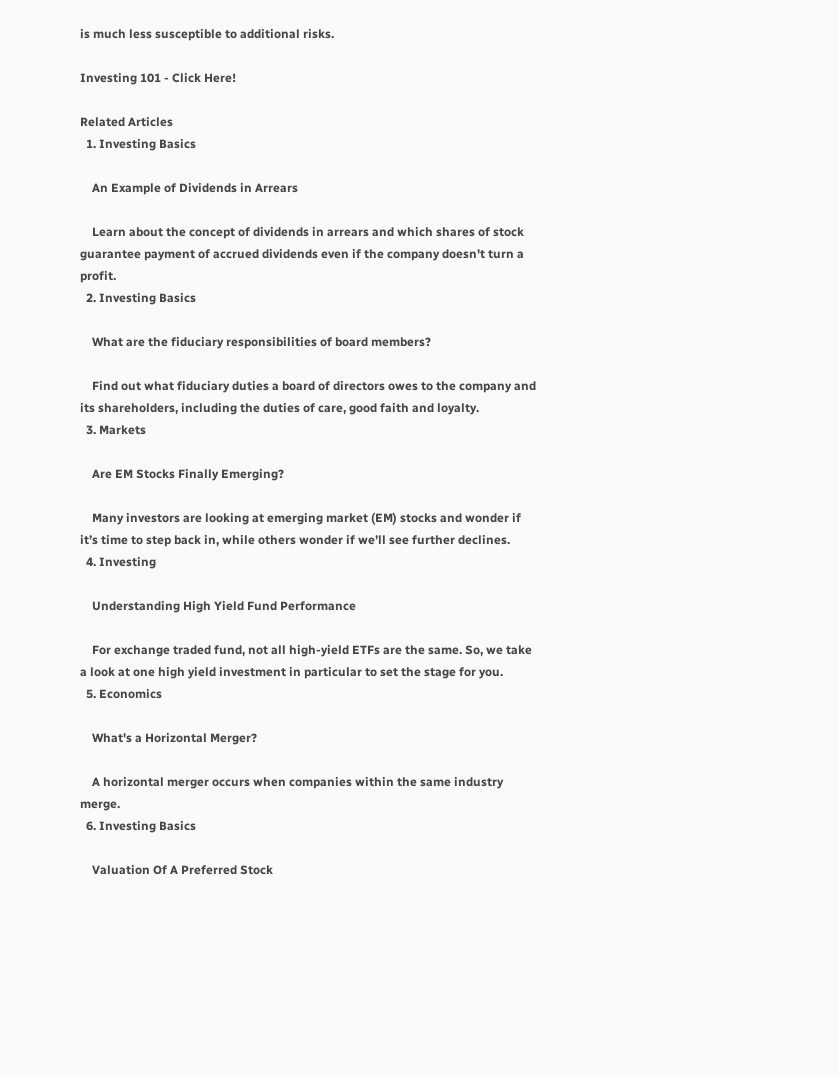is much less susceptible to additional risks.

Investing 101 - Click Here!

Related Articles
  1. Investing Basics

    An Example of Dividends in Arrears

    Learn about the concept of dividends in arrears and which shares of stock guarantee payment of accrued dividends even if the company doesn't turn a profit.
  2. Investing Basics

    What are the fiduciary responsibilities of board members?

    Find out what fiduciary duties a board of directors owes to the company and its shareholders, including the duties of care, good faith and loyalty.
  3. Markets

    Are EM Stocks Finally Emerging?

    Many investors are looking at emerging market (EM) stocks and wonder if it’s time to step back in, while others wonder if we’ll see further declines.
  4. Investing

    Understanding High Yield Fund Performance

    For exchange traded fund, not all high-yield ETFs are the same. So, we take a look at one high yield investment in particular to set the stage for you.
  5. Economics

    What's a Horizontal Merger?

    A horizontal merger occurs when companies within the same industry merge.
  6. Investing Basics

    Valuation Of A Preferred Stock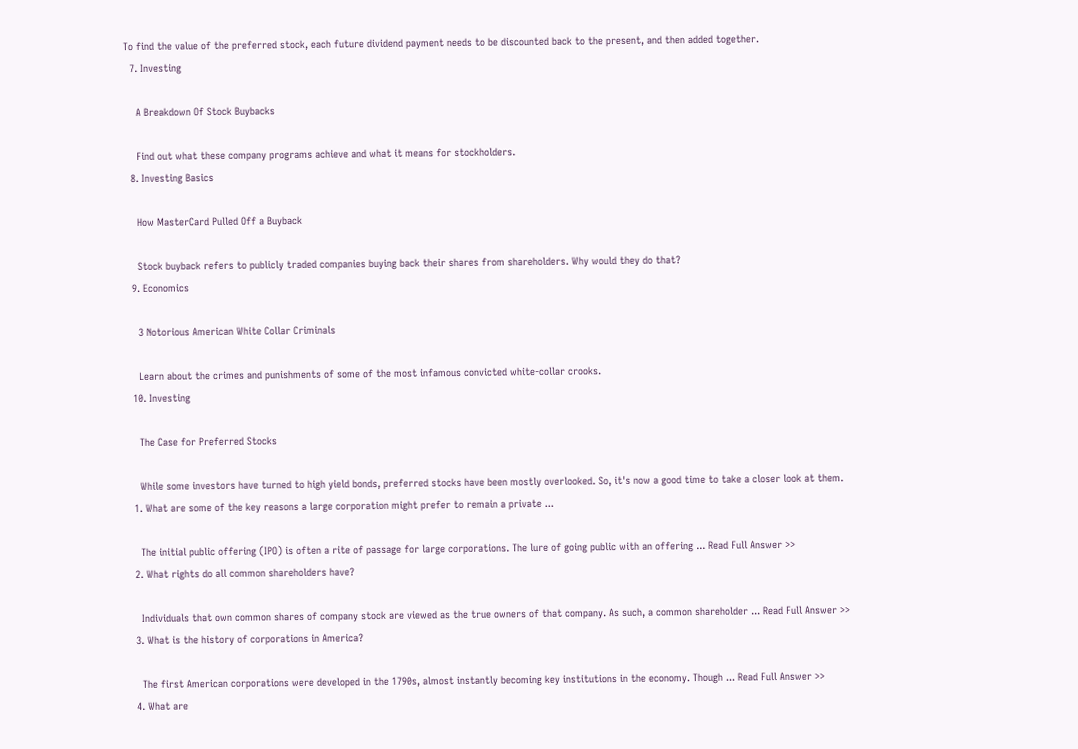To find the value of the preferred stock, each future dividend payment needs to be discounted back to the present, and then added together.
  7. Investing

    A Breakdown Of Stock Buybacks

    Find out what these company programs achieve and what it means for stockholders.
  8. Investing Basics

    How MasterCard Pulled Off a Buyback

    Stock buyback refers to publicly traded companies buying back their shares from shareholders. Why would they do that?
  9. Economics

    3 Notorious American White Collar Criminals

    Learn about the crimes and punishments of some of the most infamous convicted white-collar crooks.
  10. Investing

    The Case for Preferred Stocks

    While some investors have turned to high yield bonds, preferred stocks have been mostly overlooked. So, it's now a good time to take a closer look at them.
  1. What are some of the key reasons a large corporation might prefer to remain a private ...

    The initial public offering (IPO) is often a rite of passage for large corporations. The lure of going public with an offering ... Read Full Answer >>
  2. What rights do all common shareholders have?

    Individuals that own common shares of company stock are viewed as the true owners of that company. As such, a common shareholder ... Read Full Answer >>
  3. What is the history of corporations in America?

    The first American corporations were developed in the 1790s, almost instantly becoming key institutions in the economy. Though ... Read Full Answer >>
  4. What are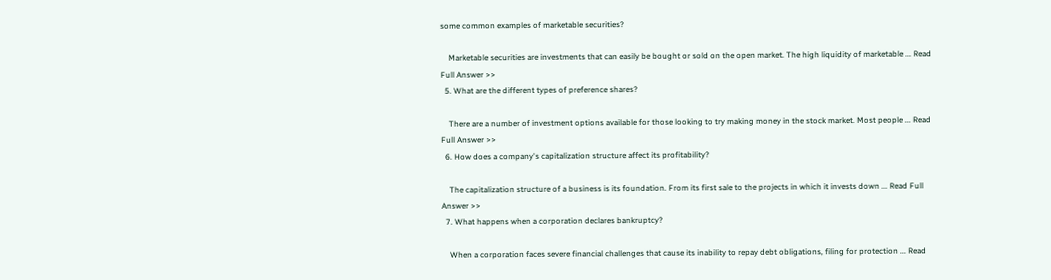some common examples of marketable securities?

    Marketable securities are investments that can easily be bought or sold on the open market. The high liquidity of marketable ... Read Full Answer >>
  5. What are the different types of preference shares?

    There are a number of investment options available for those looking to try making money in the stock market. Most people ... Read Full Answer >>
  6. How does a company's capitalization structure affect its profitability?

    The capitalization structure of a business is its foundation. From its first sale to the projects in which it invests down ... Read Full Answer >>
  7. What happens when a corporation declares bankruptcy?

    When a corporation faces severe financial challenges that cause its inability to repay debt obligations, filing for protection ... Read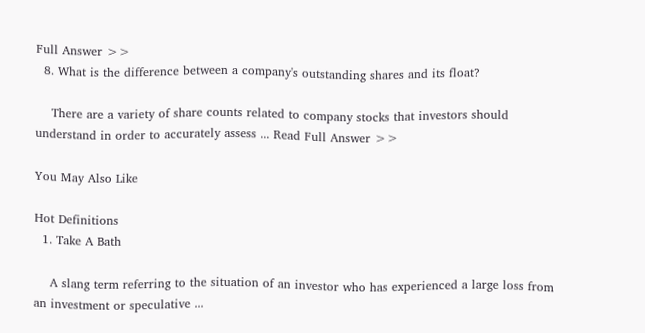Full Answer >>
  8. What is the difference between a company's outstanding shares and its float?

    There are a variety of share counts related to company stocks that investors should understand in order to accurately assess ... Read Full Answer >>

You May Also Like

Hot Definitions
  1. Take A Bath

    A slang term referring to the situation of an investor who has experienced a large loss from an investment or speculative ...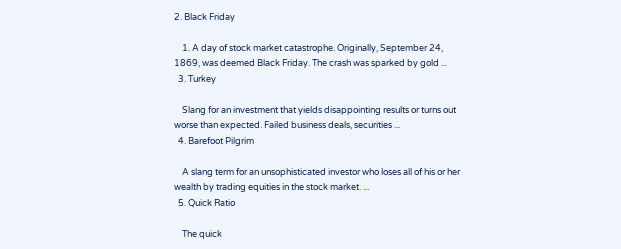2. Black Friday

    1. A day of stock market catastrophe. Originally, September 24, 1869, was deemed Black Friday. The crash was sparked by gold ...
  3. Turkey

    Slang for an investment that yields disappointing results or turns out worse than expected. Failed business deals, securities ...
  4. Barefoot Pilgrim

    A slang term for an unsophisticated investor who loses all of his or her wealth by trading equities in the stock market. ...
  5. Quick Ratio

    The quick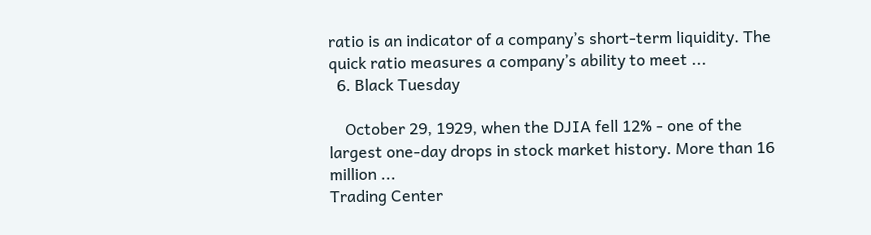ratio is an indicator of a company’s short-term liquidity. The quick ratio measures a company’s ability to meet ...
  6. Black Tuesday

    October 29, 1929, when the DJIA fell 12% - one of the largest one-day drops in stock market history. More than 16 million ...
Trading Center